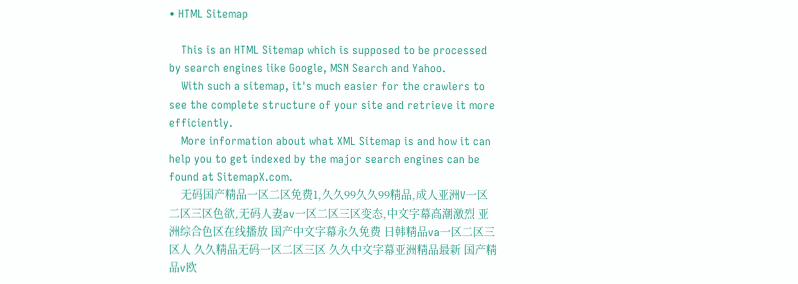• HTML Sitemap

    This is an HTML Sitemap which is supposed to be processed by search engines like Google, MSN Search and Yahoo.
    With such a sitemap, it's much easier for the crawlers to see the complete structure of your site and retrieve it more efficiently.
    More information about what XML Sitemap is and how it can help you to get indexed by the major search engines can be found at SitemapX.com.
    无码国产精品一区二区免费1,久久99久久99精品,成人亚洲V一区二区三区色欲,无码人妻aⅴ一区二区三区变态,中文字幕高潮激烈 亚洲综合色区在线播放 国产中文字幕永久免费 日韩精品va一区二区三区人 久久精品无码一区二区三区 久久中文字幕亚洲精品最新 国产精品v欧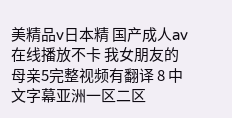美精品v日本精 国产成人av在线播放不卡 我女朋友的母亲5完整视频有翻译 8 中文字幕亚洲一区二区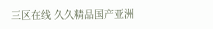三区在线 久久精品国产亚洲